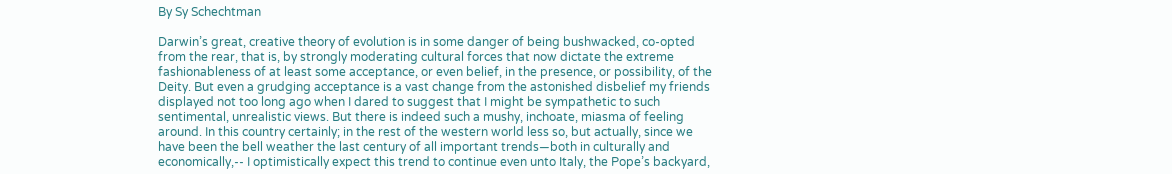By Sy Schechtman

Darwin’s great, creative theory of evolution is in some danger of being bushwacked, co-opted from the rear, that is, by strongly moderating cultural forces that now dictate the extreme fashionableness of at least some acceptance, or even belief, in the presence, or possibility, of the Deity. But even a grudging acceptance is a vast change from the astonished disbelief my friends displayed not too long ago when I dared to suggest that I might be sympathetic to such sentimental, unrealistic views. But there is indeed such a mushy, inchoate, miasma of feeling around. In this country certainly; in the rest of the western world less so, but actually, since we have been the bell weather the last century of all important trends—both in culturally and economically,-- I optimistically expect this trend to continue even unto Italy, the Pope’s backyard,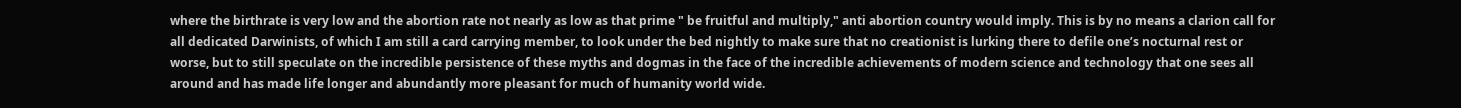where the birthrate is very low and the abortion rate not nearly as low as that prime " be fruitful and multiply," anti abortion country would imply. This is by no means a clarion call for all dedicated Darwinists, of which I am still a card carrying member, to look under the bed nightly to make sure that no creationist is lurking there to defile one’s nocturnal rest or worse, but to still speculate on the incredible persistence of these myths and dogmas in the face of the incredible achievements of modern science and technology that one sees all around and has made life longer and abundantly more pleasant for much of humanity world wide.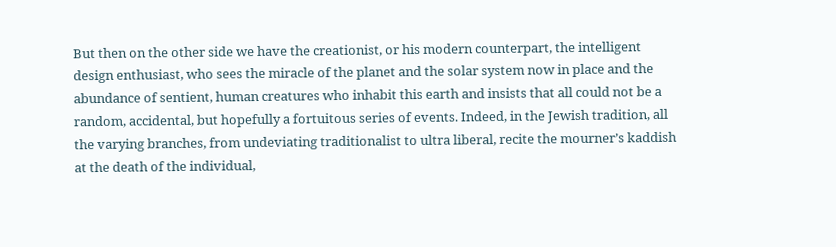But then on the other side we have the creationist, or his modern counterpart, the intelligent design enthusiast, who sees the miracle of the planet and the solar system now in place and the abundance of sentient, human creatures who inhabit this earth and insists that all could not be a random, accidental, but hopefully a fortuitous series of events. Indeed, in the Jewish tradition, all the varying branches, from undeviating traditionalist to ultra liberal, recite the mourner’s kaddish at the death of the individual,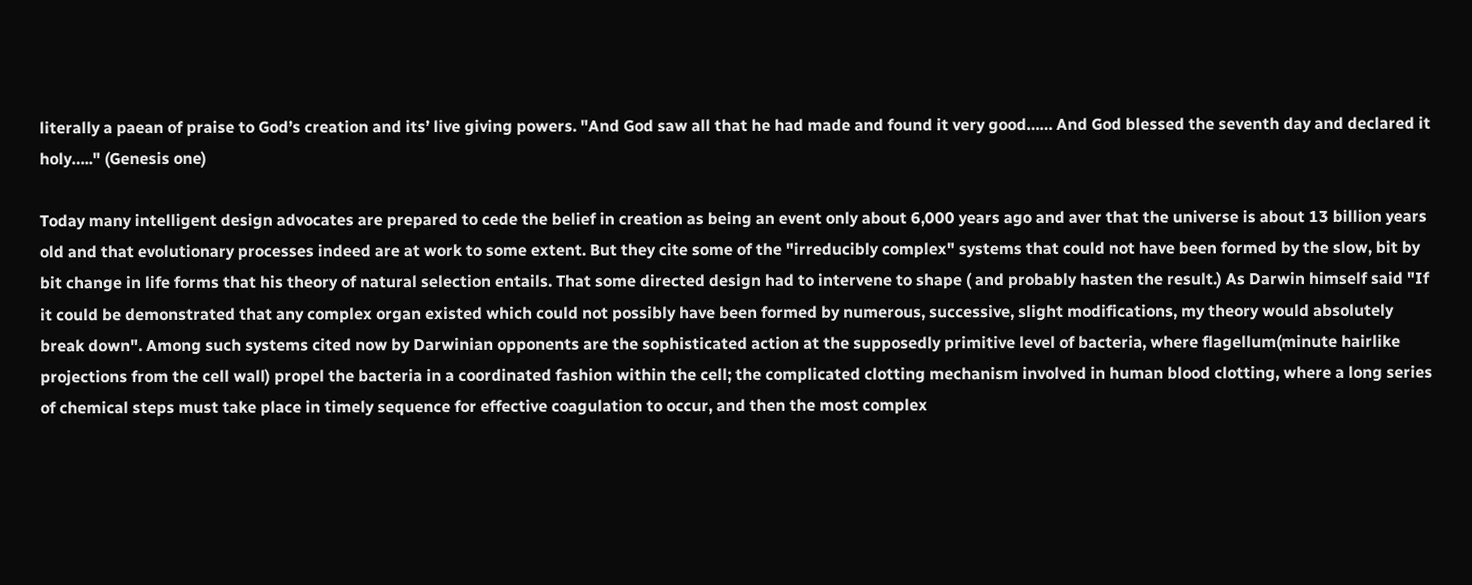literally a paean of praise to God’s creation and its’ live giving powers. "And God saw all that he had made and found it very good…… And God blessed the seventh day and declared it holy….." (Genesis one)

Today many intelligent design advocates are prepared to cede the belief in creation as being an event only about 6,000 years ago and aver that the universe is about 13 billion years old and that evolutionary processes indeed are at work to some extent. But they cite some of the "irreducibly complex" systems that could not have been formed by the slow, bit by bit change in life forms that his theory of natural selection entails. That some directed design had to intervene to shape ( and probably hasten the result.) As Darwin himself said "If it could be demonstrated that any complex organ existed which could not possibly have been formed by numerous, successive, slight modifications, my theory would absolutely break down". Among such systems cited now by Darwinian opponents are the sophisticated action at the supposedly primitive level of bacteria, where flagellum(minute hairlike projections from the cell wall) propel the bacteria in a coordinated fashion within the cell; the complicated clotting mechanism involved in human blood clotting, where a long series of chemical steps must take place in timely sequence for effective coagulation to occur, and then the most complex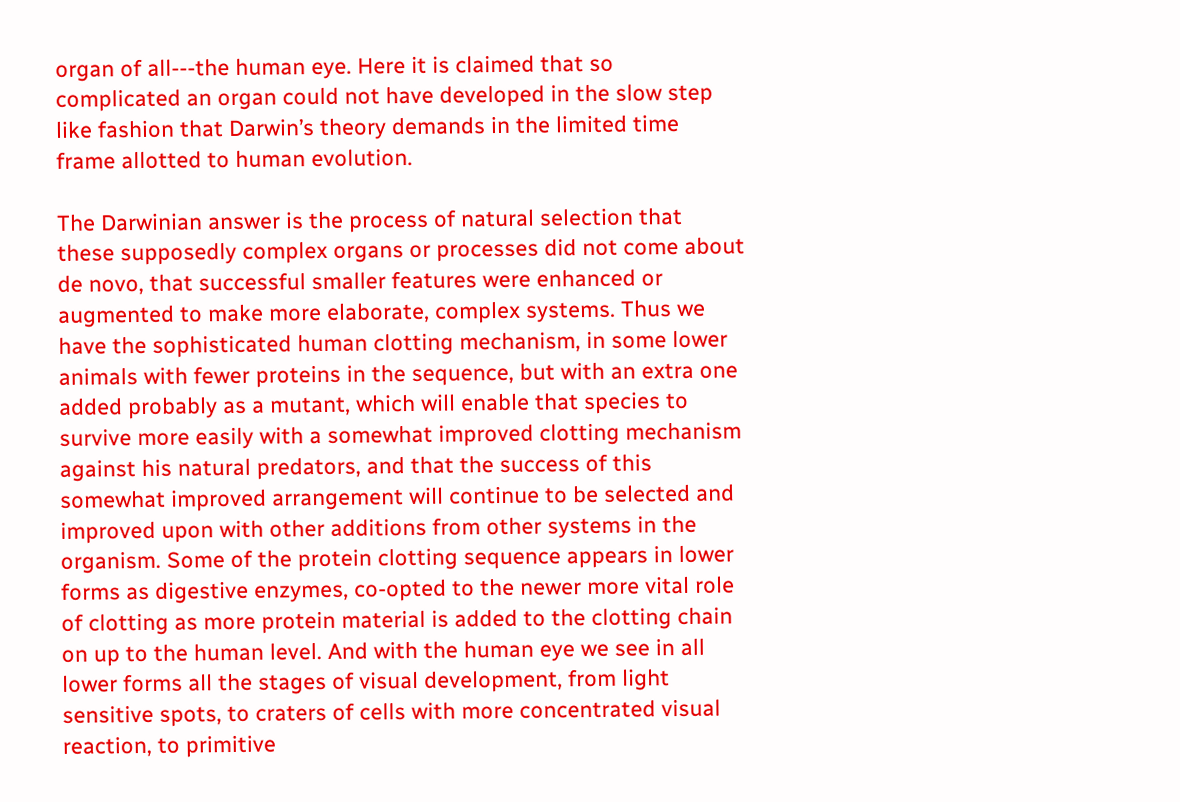organ of all---the human eye. Here it is claimed that so complicated an organ could not have developed in the slow step like fashion that Darwin’s theory demands in the limited time frame allotted to human evolution.

The Darwinian answer is the process of natural selection that these supposedly complex organs or processes did not come about de novo, that successful smaller features were enhanced or augmented to make more elaborate, complex systems. Thus we have the sophisticated human clotting mechanism, in some lower animals with fewer proteins in the sequence, but with an extra one added probably as a mutant, which will enable that species to survive more easily with a somewhat improved clotting mechanism against his natural predators, and that the success of this somewhat improved arrangement will continue to be selected and improved upon with other additions from other systems in the organism. Some of the protein clotting sequence appears in lower forms as digestive enzymes, co-opted to the newer more vital role of clotting as more protein material is added to the clotting chain on up to the human level. And with the human eye we see in all lower forms all the stages of visual development, from light sensitive spots, to craters of cells with more concentrated visual reaction, to primitive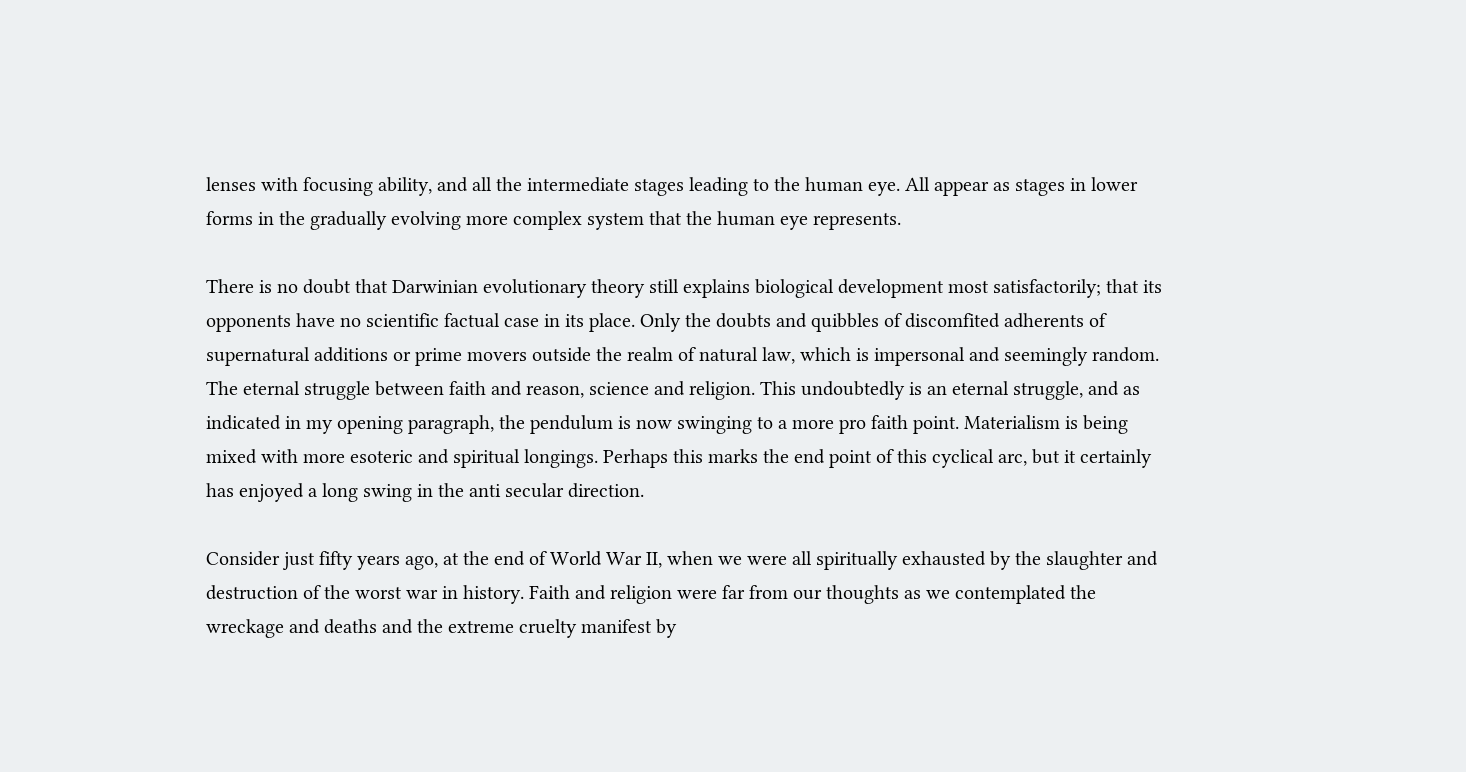lenses with focusing ability, and all the intermediate stages leading to the human eye. All appear as stages in lower forms in the gradually evolving more complex system that the human eye represents.

There is no doubt that Darwinian evolutionary theory still explains biological development most satisfactorily; that its opponents have no scientific factual case in its place. Only the doubts and quibbles of discomfited adherents of supernatural additions or prime movers outside the realm of natural law, which is impersonal and seemingly random. The eternal struggle between faith and reason, science and religion. This undoubtedly is an eternal struggle, and as indicated in my opening paragraph, the pendulum is now swinging to a more pro faith point. Materialism is being mixed with more esoteric and spiritual longings. Perhaps this marks the end point of this cyclical arc, but it certainly has enjoyed a long swing in the anti secular direction.

Consider just fifty years ago, at the end of World War II, when we were all spiritually exhausted by the slaughter and destruction of the worst war in history. Faith and religion were far from our thoughts as we contemplated the wreckage and deaths and the extreme cruelty manifest by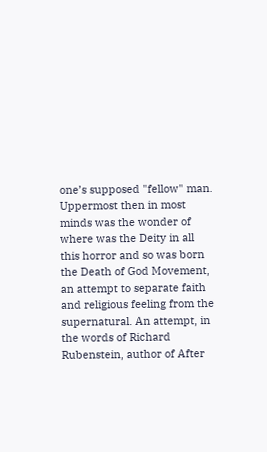one’s supposed "fellow" man. Uppermost then in most minds was the wonder of where was the Deity in all this horror and so was born the Death of God Movement, an attempt to separate faith and religious feeling from the supernatural. An attempt, in the words of Richard Rubenstein, author of After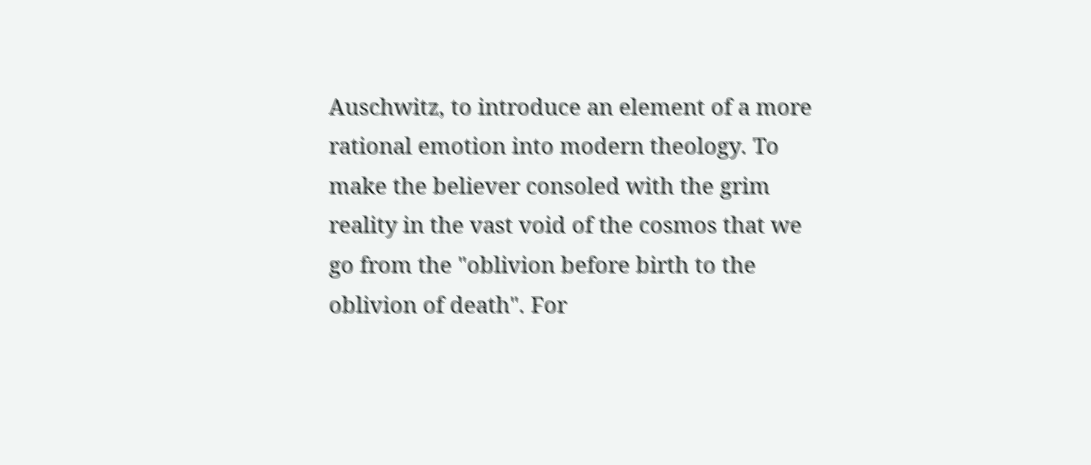Auschwitz, to introduce an element of a more rational emotion into modern theology. To make the believer consoled with the grim reality in the vast void of the cosmos that we go from the "oblivion before birth to the oblivion of death". For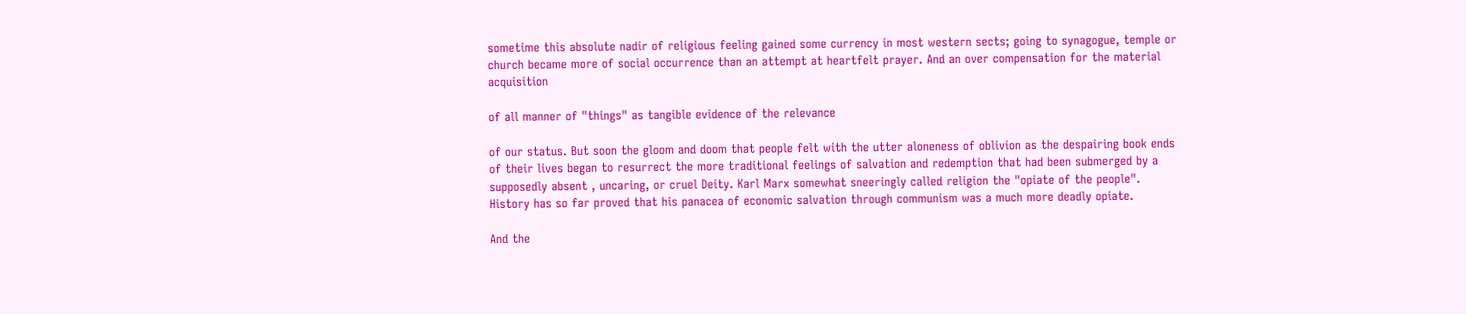sometime this absolute nadir of religious feeling gained some currency in most western sects; going to synagogue, temple or church became more of social occurrence than an attempt at heartfelt prayer. And an over compensation for the material acquisition

of all manner of "things" as tangible evidence of the relevance

of our status. But soon the gloom and doom that people felt with the utter aloneness of oblivion as the despairing book ends of their lives began to resurrect the more traditional feelings of salvation and redemption that had been submerged by a supposedly absent , uncaring, or cruel Deity. Karl Marx somewhat sneeringly called religion the "opiate of the people". History has so far proved that his panacea of economic salvation through communism was a much more deadly opiate.

And the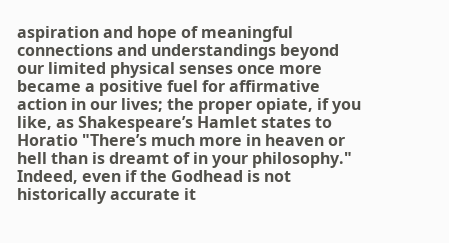aspiration and hope of meaningful connections and understandings beyond our limited physical senses once more became a positive fuel for affirmative action in our lives; the proper opiate, if you like, as Shakespeare’s Hamlet states to Horatio "There’s much more in heaven or hell than is dreamt of in your philosophy." Indeed, even if the Godhead is not historically accurate it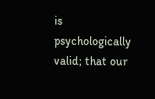is psychologically valid; that our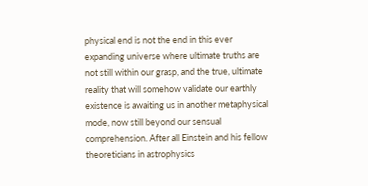physical end is not the end in this ever expanding universe where ultimate truths are not still within our grasp, and the true, ultimate reality that will somehow validate our earthly existence is awaiting us in another metaphysical mode, now still beyond our sensual comprehension. After all Einstein and his fellow theoreticians in astrophysics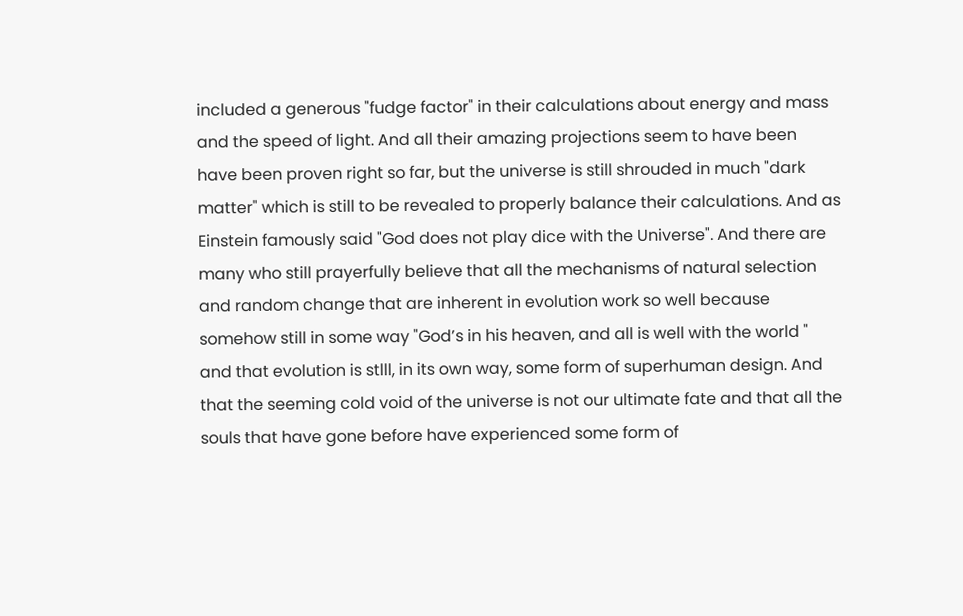included a generous "fudge factor" in their calculations about energy and mass and the speed of light. And all their amazing projections seem to have been have been proven right so far, but the universe is still shrouded in much "dark matter" which is still to be revealed to properly balance their calculations. And as Einstein famously said "God does not play dice with the Universe". And there are many who still prayerfully believe that all the mechanisms of natural selection and random change that are inherent in evolution work so well because somehow still in some way "God’s in his heaven, and all is well with the world " and that evolution is stlll, in its own way, some form of superhuman design. And that the seeming cold void of the universe is not our ultimate fate and that all the souls that have gone before have experienced some form of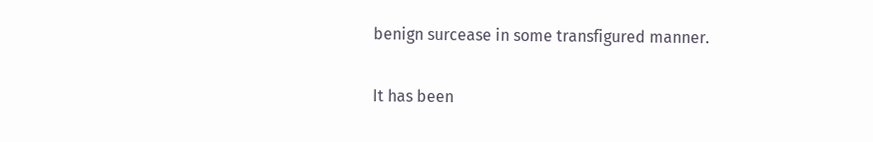benign surcease in some transfigured manner.

It has been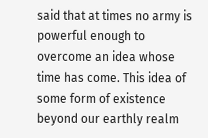said that at times no army is powerful enough to overcome an idea whose time has come. This idea of some form of existence beyond our earthly realm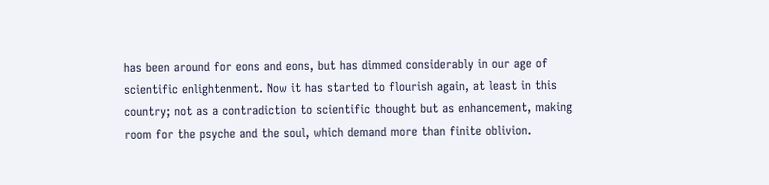has been around for eons and eons, but has dimmed considerably in our age of scientific enlightenment. Now it has started to flourish again, at least in this country; not as a contradiction to scientific thought but as enhancement, making room for the psyche and the soul, which demand more than finite oblivion.